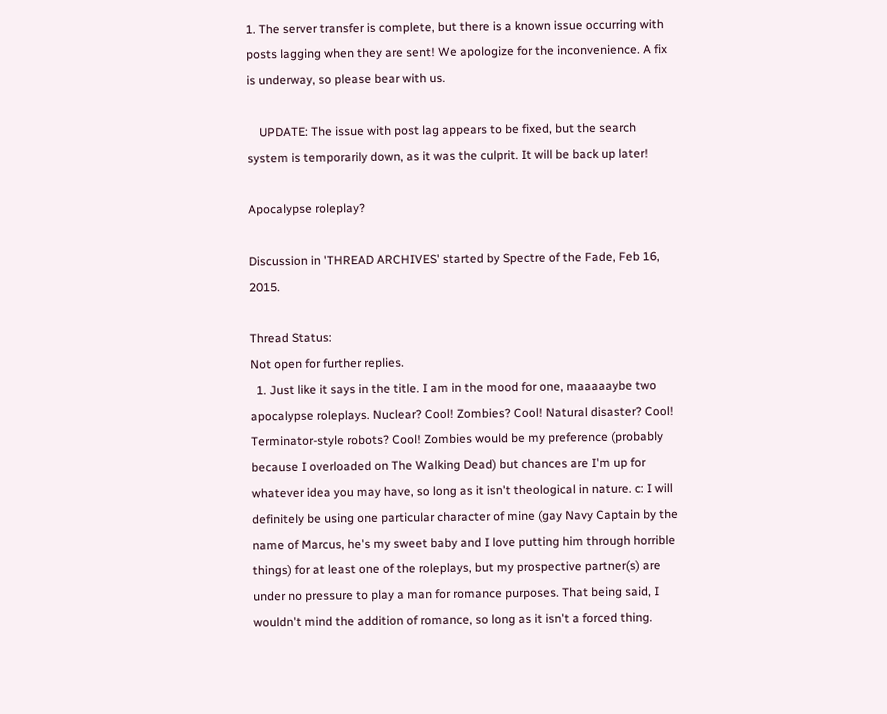1. The server transfer is complete, but there is a known issue occurring with posts lagging when they are sent! We apologize for the inconvenience. A fix is underway, so please bear with us.

    UPDATE: The issue with post lag appears to be fixed, but the search system is temporarily down, as it was the culprit. It will be back up later!

Apocalypse roleplay?

Discussion in 'THREAD ARCHIVES' started by Spectre of the Fade, Feb 16, 2015.

Thread Status:
Not open for further replies.
  1. Just like it says in the title. I am in the mood for one, maaaaaybe two apocalypse roleplays. Nuclear? Cool! Zombies? Cool! Natural disaster? Cool! Terminator-style robots? Cool! Zombies would be my preference (probably because I overloaded on The Walking Dead) but chances are I'm up for whatever idea you may have, so long as it isn't theological in nature. c: I will definitely be using one particular character of mine (gay Navy Captain by the name of Marcus, he's my sweet baby and I love putting him through horrible things) for at least one of the roleplays, but my prospective partner(s) are under no pressure to play a man for romance purposes. That being said, I wouldn't mind the addition of romance, so long as it isn't a forced thing.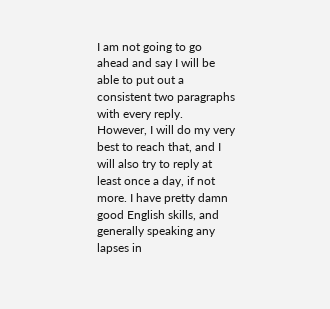I am not going to go ahead and say I will be able to put out a consistent two paragraphs with every reply. However, I will do my very best to reach that, and I will also try to reply at least once a day, if not more. I have pretty damn good English skills, and generally speaking any lapses in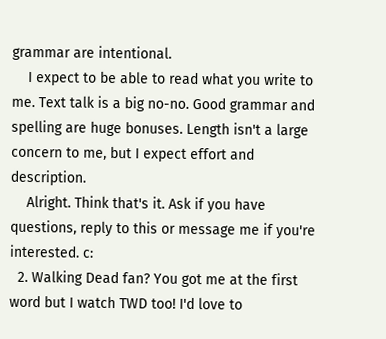grammar are intentional.
    I expect to be able to read what you write to me. Text talk is a big no-no. Good grammar and spelling are huge bonuses. Length isn't a large concern to me, but I expect effort and description.
    Alright. Think that's it. Ask if you have questions, reply to this or message me if you're interested. c:
  2. Walking Dead fan? You got me at the first word but I watch TWD too! I'd love to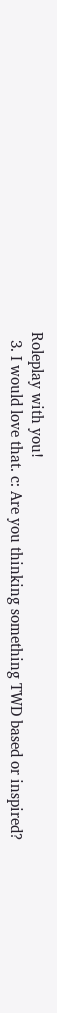Roleplay with you!
  3. I would love that. c: Are you thinking something TWD based or inspired?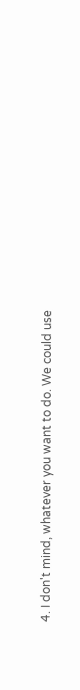4. I don't mind, whatever you want to do. We could use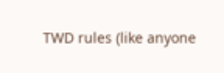TWD rules (like anyone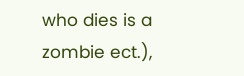who dies is a zombie ect.),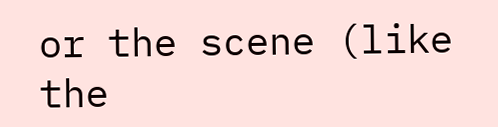or the scene (like the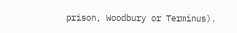prison, Woodbury or Terminus).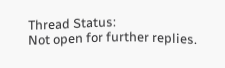Thread Status:
Not open for further replies.